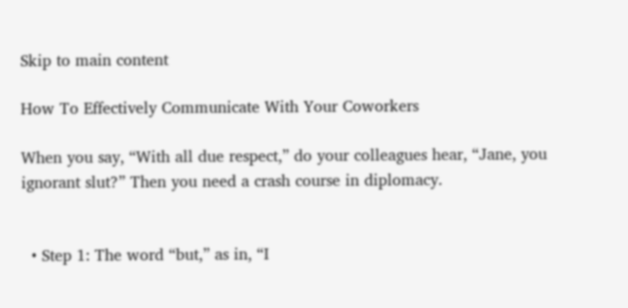Skip to main content

How To Effectively Communicate With Your Coworkers

When you say, “With all due respect,” do your colleagues hear, “Jane, you ignorant slut?” Then you need a crash course in diplomacy.


  • Step 1: The word “but,” as in, “I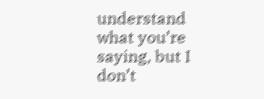understand what you’re saying, but I don’t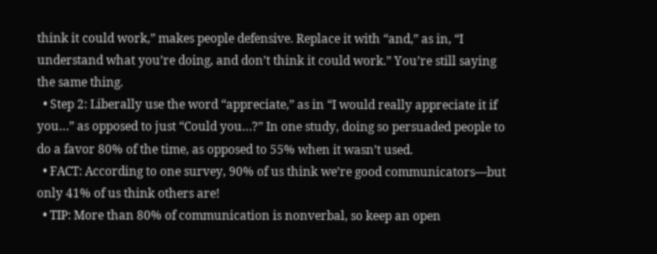think it could work,” makes people defensive. Replace it with “and,” as in, “I understand what you’re doing, and don’t think it could work.” You’re still saying the same thing.
  • Step 2: Liberally use the word “appreciate,” as in “I would really appreciate it if you…” as opposed to just “Could you…?” In one study, doing so persuaded people to do a favor 80% of the time, as opposed to 55% when it wasn’t used.
  • FACT: According to one survey, 90% of us think we’re good communicators—but only 41% of us think others are!
  • TIP: More than 80% of communication is nonverbal, so keep an open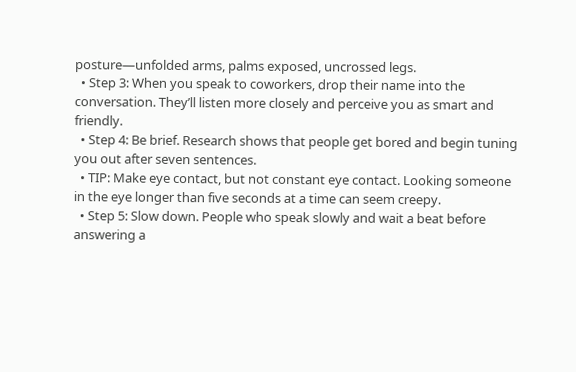posture—unfolded arms, palms exposed, uncrossed legs.
  • Step 3: When you speak to coworkers, drop their name into the conversation. They’ll listen more closely and perceive you as smart and friendly.
  • Step 4: Be brief. Research shows that people get bored and begin tuning you out after seven sentences.
  • TIP: Make eye contact, but not constant eye contact. Looking someone in the eye longer than five seconds at a time can seem creepy.
  • Step 5: Slow down. People who speak slowly and wait a beat before answering a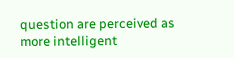question are perceived as more intelligent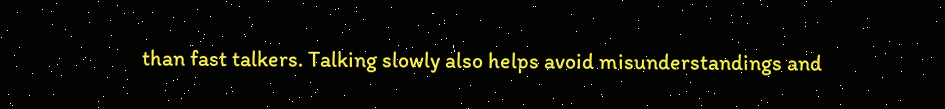than fast talkers. Talking slowly also helps avoid misunderstandings and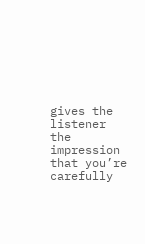gives the listener the impression that you’re carefully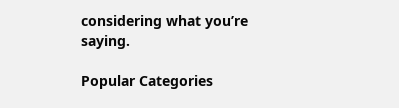considering what you’re saying.

Popular Categories